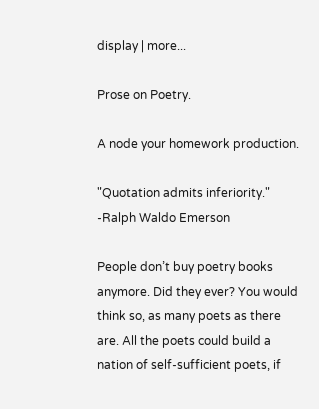display | more...

Prose on Poetry.

A node your homework production.

"Quotation admits inferiority." -Ralph Waldo Emerson

People don’t buy poetry books anymore. Did they ever? You would think so, as many poets as there are. All the poets could build a nation of self-sufficient poets, if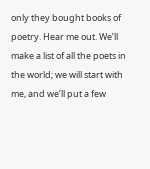only they bought books of poetry. Hear me out. We’ll make a list of all the poets in the world; we will start with me, and we’ll put a few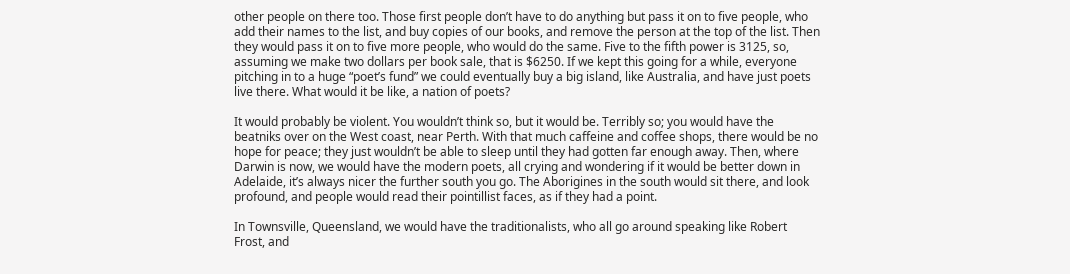other people on there too. Those first people don’t have to do anything but pass it on to five people, who add their names to the list, and buy copies of our books, and remove the person at the top of the list. Then they would pass it on to five more people, who would do the same. Five to the fifth power is 3125, so, assuming we make two dollars per book sale, that is $6250. If we kept this going for a while, everyone pitching in to a huge “poet’s fund” we could eventually buy a big island, like Australia, and have just poets live there. What would it be like, a nation of poets?

It would probably be violent. You wouldn’t think so, but it would be. Terribly so; you would have the beatniks over on the West coast, near Perth. With that much caffeine and coffee shops, there would be no hope for peace; they just wouldn’t be able to sleep until they had gotten far enough away. Then, where Darwin is now, we would have the modern poets, all crying and wondering if it would be better down in Adelaide, it’s always nicer the further south you go. The Aborigines in the south would sit there, and look profound, and people would read their pointillist faces, as if they had a point.

In Townsville, Queensland, we would have the traditionalists, who all go around speaking like Robert Frost, and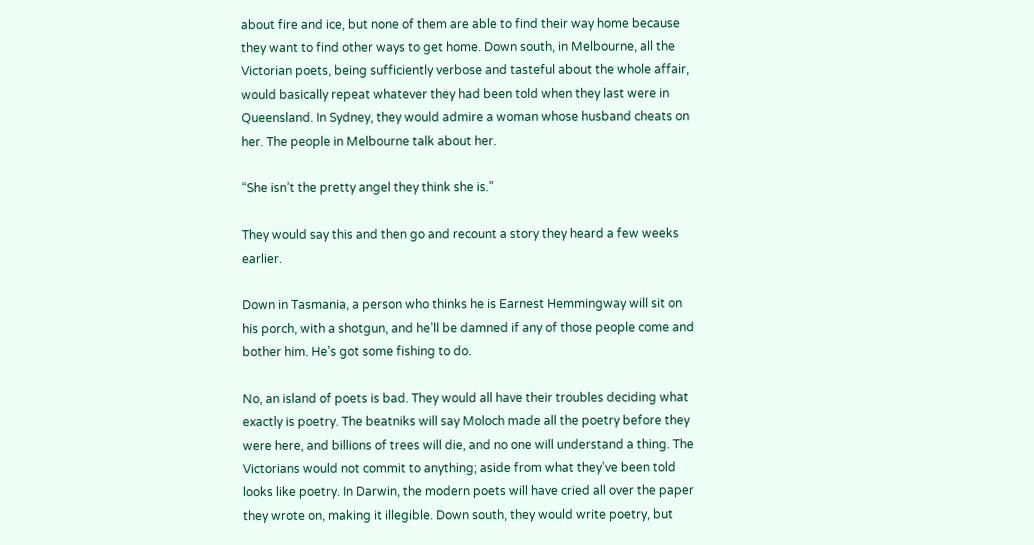about fire and ice, but none of them are able to find their way home because they want to find other ways to get home. Down south, in Melbourne, all the Victorian poets, being sufficiently verbose and tasteful about the whole affair, would basically repeat whatever they had been told when they last were in Queensland. In Sydney, they would admire a woman whose husband cheats on her. The people in Melbourne talk about her.

“She isn’t the pretty angel they think she is.”

They would say this and then go and recount a story they heard a few weeks earlier.

Down in Tasmania, a person who thinks he is Earnest Hemmingway will sit on his porch, with a shotgun, and he’ll be damned if any of those people come and bother him. He’s got some fishing to do.

No, an island of poets is bad. They would all have their troubles deciding what exactly is poetry. The beatniks will say Moloch made all the poetry before they were here, and billions of trees will die, and no one will understand a thing. The Victorians would not commit to anything; aside from what they’ve been told looks like poetry. In Darwin, the modern poets will have cried all over the paper they wrote on, making it illegible. Down south, they would write poetry, but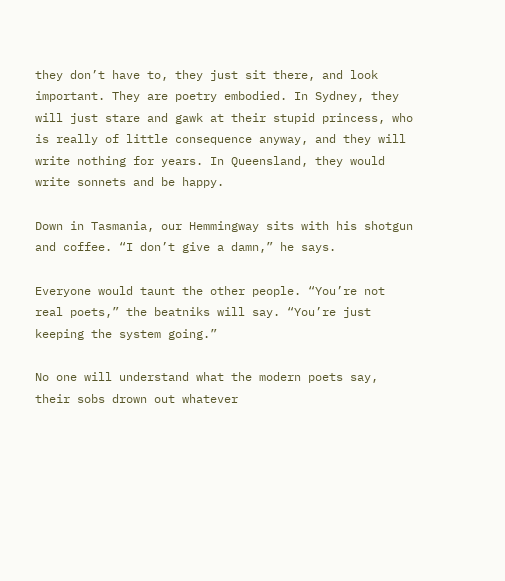they don’t have to, they just sit there, and look important. They are poetry embodied. In Sydney, they will just stare and gawk at their stupid princess, who is really of little consequence anyway, and they will write nothing for years. In Queensland, they would write sonnets and be happy.

Down in Tasmania, our Hemmingway sits with his shotgun and coffee. “I don’t give a damn,” he says.

Everyone would taunt the other people. “You’re not real poets,” the beatniks will say. “You’re just keeping the system going.”

No one will understand what the modern poets say, their sobs drown out whatever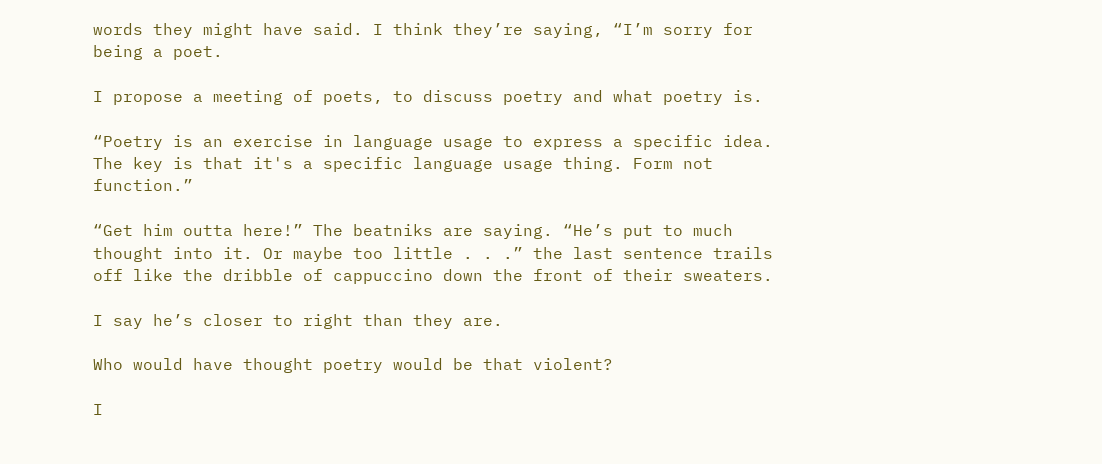words they might have said. I think they’re saying, “I’m sorry for being a poet.

I propose a meeting of poets, to discuss poetry and what poetry is.

“Poetry is an exercise in language usage to express a specific idea. The key is that it's a specific language usage thing. Form not function.”

“Get him outta here!” The beatniks are saying. “He’s put to much thought into it. Or maybe too little . . .” the last sentence trails off like the dribble of cappuccino down the front of their sweaters.

I say he’s closer to right than they are.

Who would have thought poetry would be that violent?

I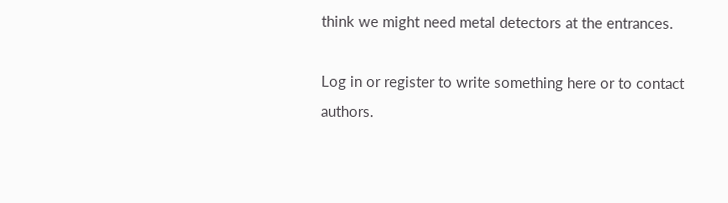think we might need metal detectors at the entrances.

Log in or register to write something here or to contact authors.